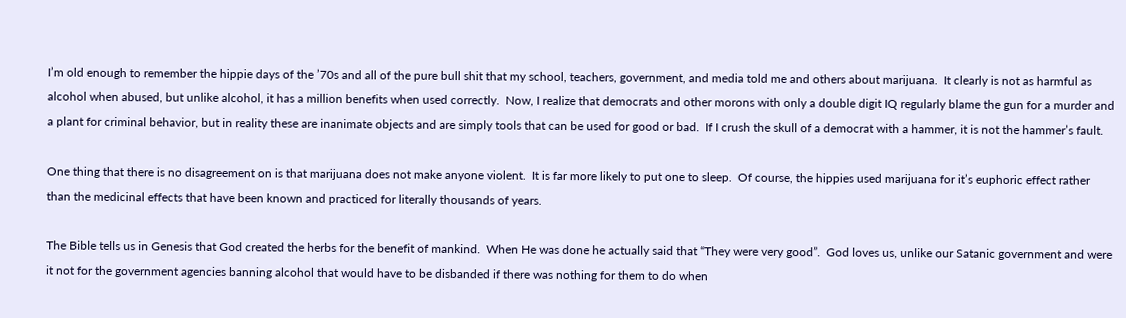I’m old enough to remember the hippie days of the ’70s and all of the pure bull shit that my school, teachers, government, and media told me and others about marijuana.  It clearly is not as harmful as alcohol when abused, but unlike alcohol, it has a million benefits when used correctly.  Now, I realize that democrats and other morons with only a double digit IQ regularly blame the gun for a murder and a plant for criminal behavior, but in reality these are inanimate objects and are simply tools that can be used for good or bad.  If I crush the skull of a democrat with a hammer, it is not the hammer’s fault.

One thing that there is no disagreement on is that marijuana does not make anyone violent.  It is far more likely to put one to sleep.  Of course, the hippies used marijuana for it’s euphoric effect rather than the medicinal effects that have been known and practiced for literally thousands of years.

The Bible tells us in Genesis that God created the herbs for the benefit of mankind.  When He was done he actually said that “They were very good”.  God loves us, unlike our Satanic government and were it not for the government agencies banning alcohol that would have to be disbanded if there was nothing for them to do when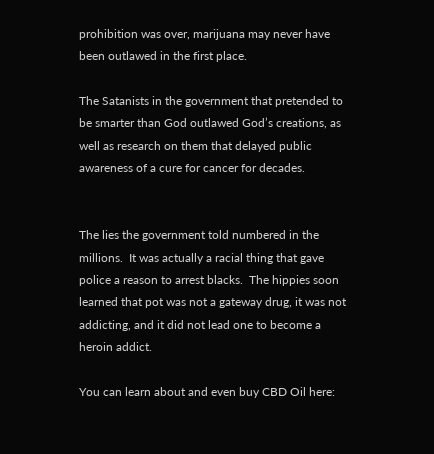prohibition was over, marijuana may never have been outlawed in the first place.

The Satanists in the government that pretended to be smarter than God outlawed God’s creations, as well as research on them that delayed public awareness of a cure for cancer for decades.


The lies the government told numbered in the millions.  It was actually a racial thing that gave police a reason to arrest blacks.  The hippies soon learned that pot was not a gateway drug, it was not addicting, and it did not lead one to become a heroin addict.

You can learn about and even buy CBD Oil here: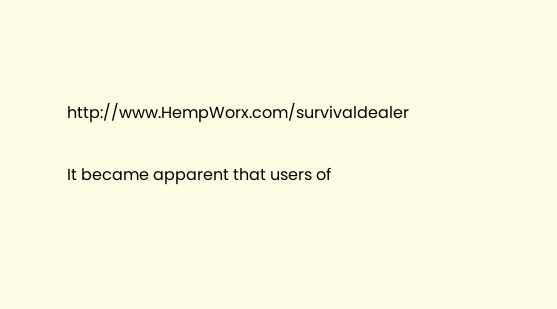http://www.HempWorx.com/survivaldealer

It became apparent that users of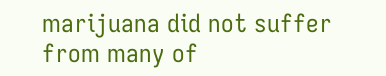marijuana did not suffer from many of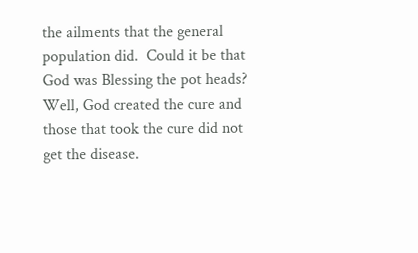the ailments that the general population did.  Could it be that God was Blessing the pot heads?  Well, God created the cure and those that took the cure did not get the disease.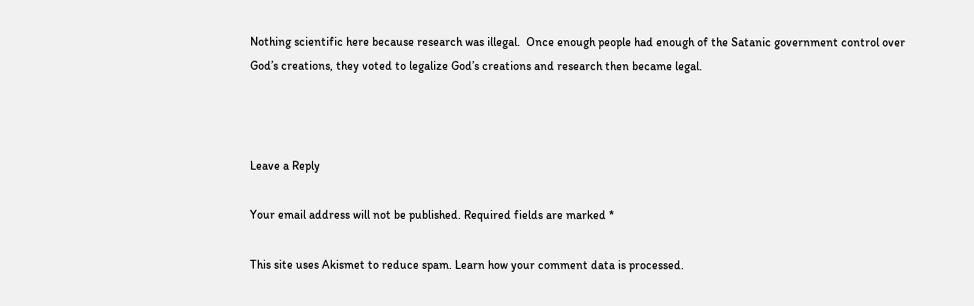Nothing scientific here because research was illegal.  Once enough people had enough of the Satanic government control over God’s creations, they voted to legalize God’s creations and research then became legal.



Leave a Reply

Your email address will not be published. Required fields are marked *

This site uses Akismet to reduce spam. Learn how your comment data is processed.